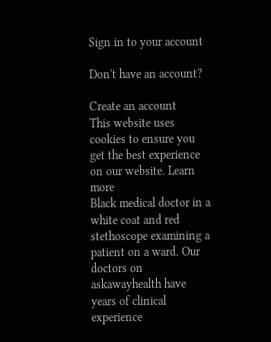Sign in to your account

Don't have an account?

Create an account
This website uses cookies to ensure you get the best experience on our website. Learn more
Black medical doctor in a white coat and red stethoscope examining a patient on a ward. Our doctors on askawayhealth have years of clinical experience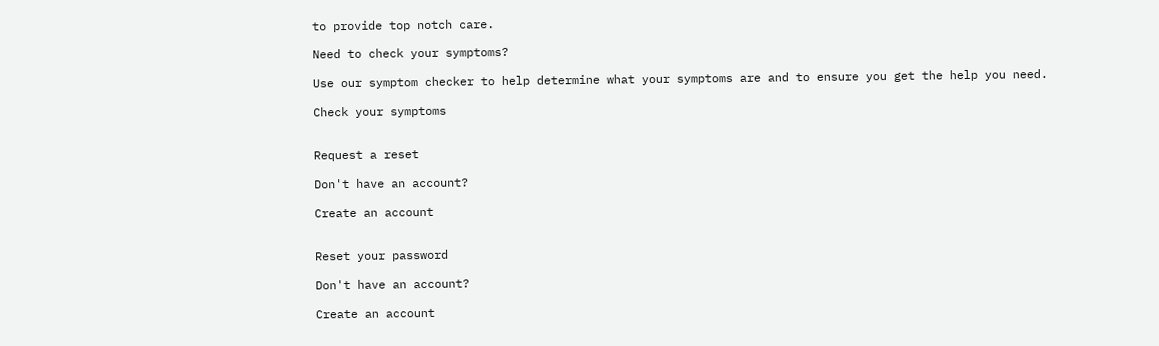to provide top notch care.

Need to check your symptoms?

Use our symptom checker to help determine what your symptoms are and to ensure you get the help you need.

Check your symptoms


Request a reset

Don't have an account?

Create an account


Reset your password

Don't have an account?

Create an account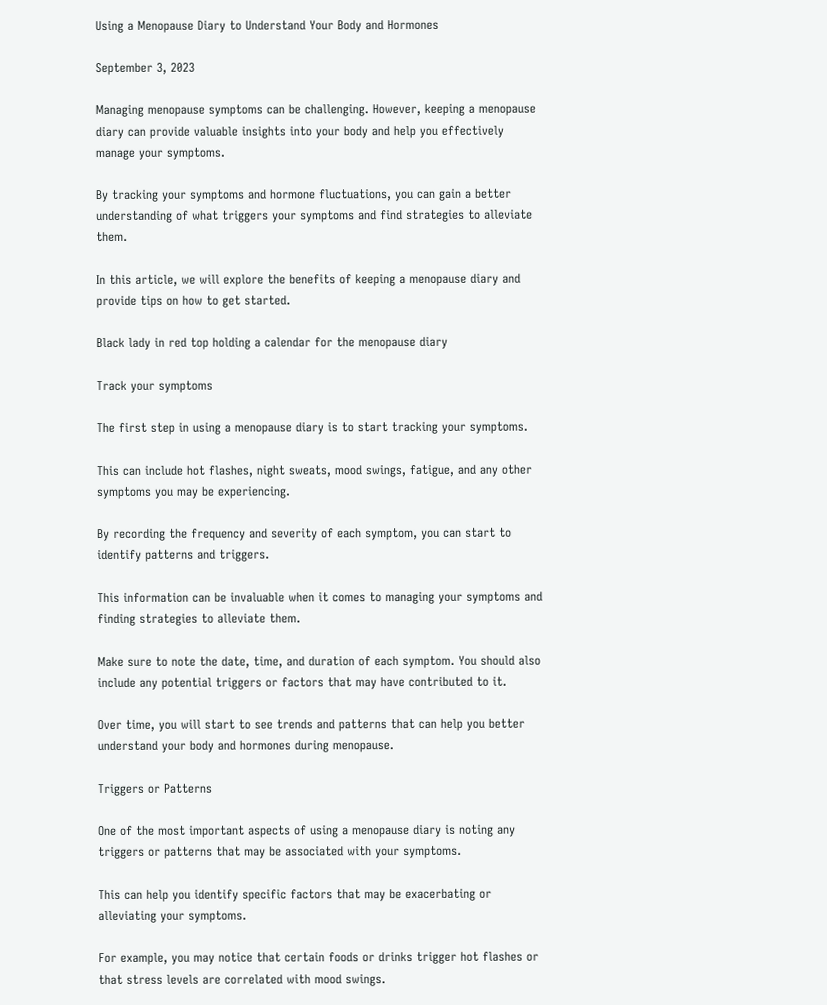Using a Menopause Diary to Understand Your Body and Hormones

September 3, 2023

Managing menopause symptoms can be challenging. However, keeping a menopause diary can provide valuable insights into your body and help you effectively manage your symptoms.

By tracking your symptoms and hormone fluctuations, you can gain a better understanding of what triggers your symptoms and find strategies to alleviate them.

In this article, we will explore the benefits of keeping a menopause diary and provide tips on how to get started.

Black lady in red top holding a calendar for the menopause diary

Track your symptoms

The first step in using a menopause diary is to start tracking your symptoms.

This can include hot flashes, night sweats, mood swings, fatigue, and any other symptoms you may be experiencing.

By recording the frequency and severity of each symptom, you can start to identify patterns and triggers.

This information can be invaluable when it comes to managing your symptoms and finding strategies to alleviate them.

Make sure to note the date, time, and duration of each symptom. You should also include any potential triggers or factors that may have contributed to it.

Over time, you will start to see trends and patterns that can help you better understand your body and hormones during menopause.

Triggers or Patterns

One of the most important aspects of using a menopause diary is noting any triggers or patterns that may be associated with your symptoms.

This can help you identify specific factors that may be exacerbating or alleviating your symptoms.

For example, you may notice that certain foods or drinks trigger hot flashes or that stress levels are correlated with mood swings.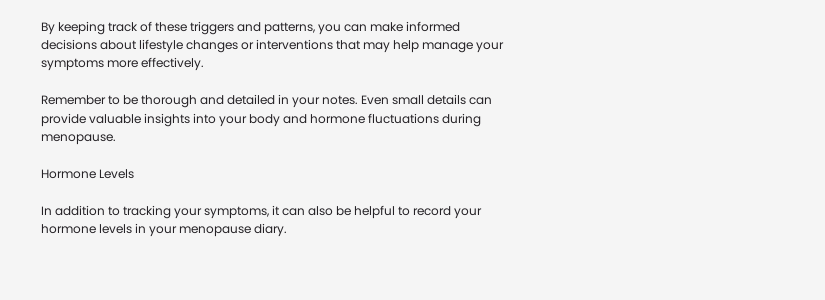By keeping track of these triggers and patterns, you can make informed decisions about lifestyle changes or interventions that may help manage your symptoms more effectively.

Remember to be thorough and detailed in your notes. Even small details can provide valuable insights into your body and hormone fluctuations during menopause.

Hormone Levels

In addition to tracking your symptoms, it can also be helpful to record your hormone levels in your menopause diary.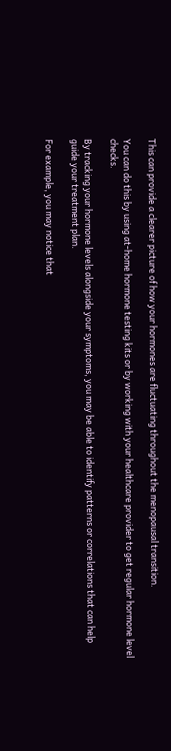This can provide a clearer picture of how your hormones are fluctuating throughout the menopausal transition.

You can do this by using at-home hormone testing kits or by working with your healthcare provider to get regular hormone level checks.

By tracking your hormone levels alongside your symptoms, you may be able to identify patterns or correlations that can help guide your treatment plan.

For example, you may notice that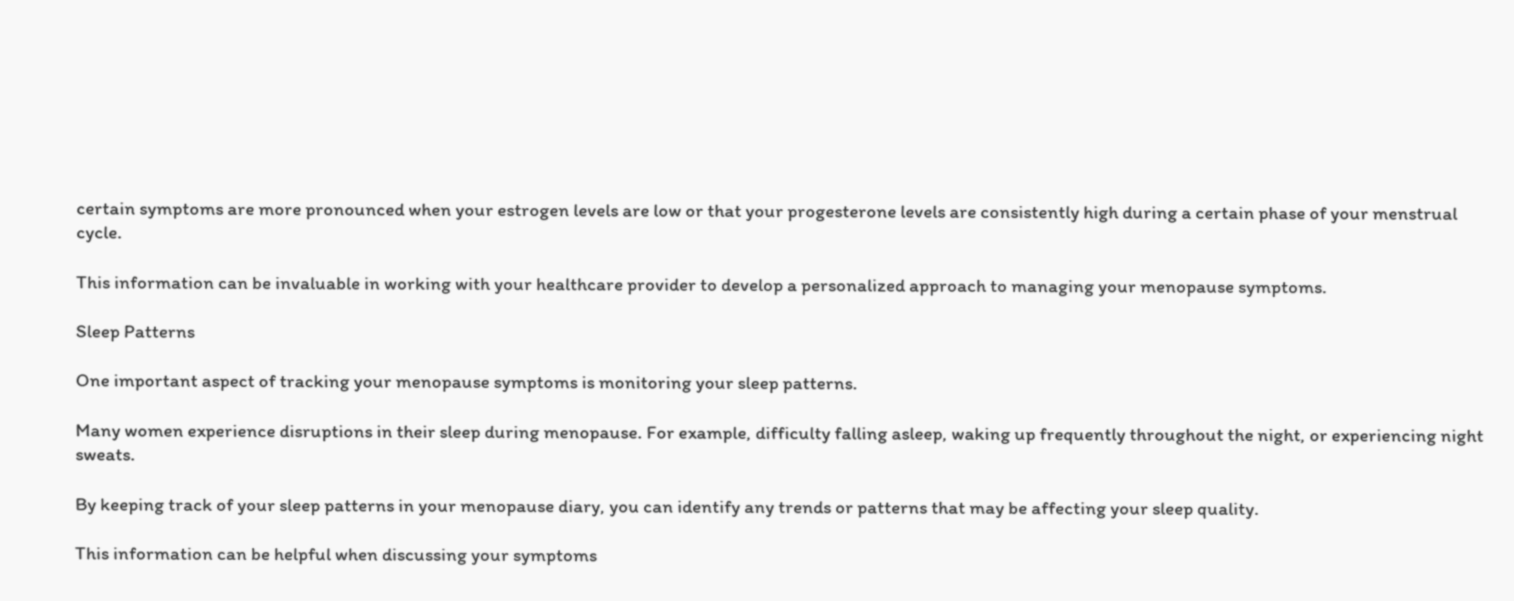certain symptoms are more pronounced when your estrogen levels are low or that your progesterone levels are consistently high during a certain phase of your menstrual cycle.

This information can be invaluable in working with your healthcare provider to develop a personalized approach to managing your menopause symptoms.

Sleep Patterns

One important aspect of tracking your menopause symptoms is monitoring your sleep patterns.

Many women experience disruptions in their sleep during menopause. For example, difficulty falling asleep, waking up frequently throughout the night, or experiencing night sweats.

By keeping track of your sleep patterns in your menopause diary, you can identify any trends or patterns that may be affecting your sleep quality.

This information can be helpful when discussing your symptoms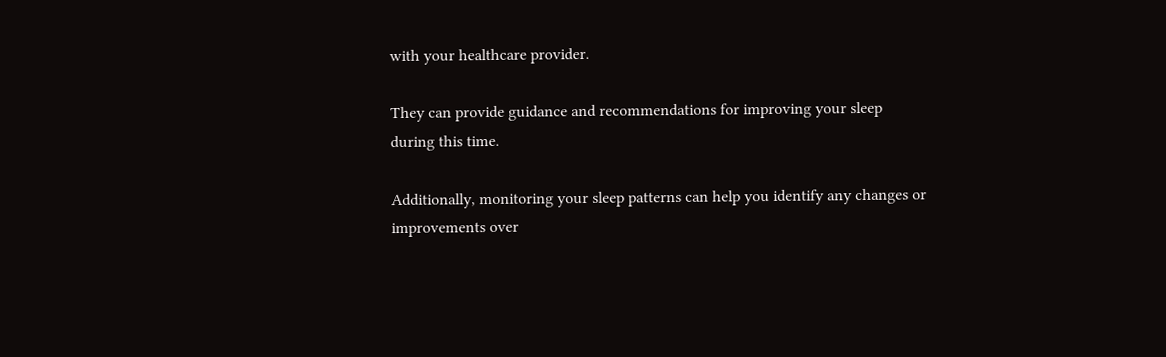with your healthcare provider.

They can provide guidance and recommendations for improving your sleep during this time.

Additionally, monitoring your sleep patterns can help you identify any changes or improvements over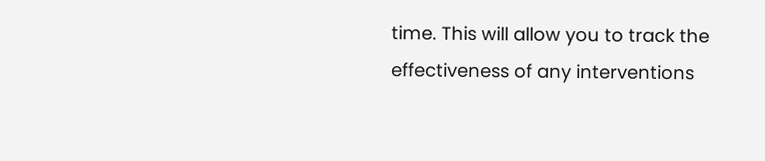time. This will allow you to track the effectiveness of any interventions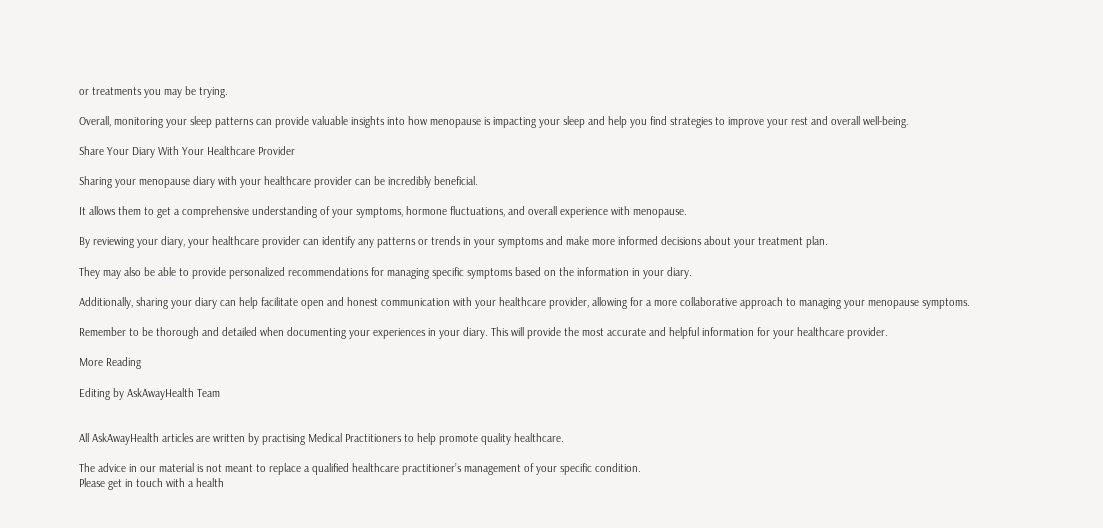or treatments you may be trying.

Overall, monitoring your sleep patterns can provide valuable insights into how menopause is impacting your sleep and help you find strategies to improve your rest and overall well-being.

Share Your Diary With Your Healthcare Provider

Sharing your menopause diary with your healthcare provider can be incredibly beneficial.

It allows them to get a comprehensive understanding of your symptoms, hormone fluctuations, and overall experience with menopause.

By reviewing your diary, your healthcare provider can identify any patterns or trends in your symptoms and make more informed decisions about your treatment plan.

They may also be able to provide personalized recommendations for managing specific symptoms based on the information in your diary.

Additionally, sharing your diary can help facilitate open and honest communication with your healthcare provider, allowing for a more collaborative approach to managing your menopause symptoms.

Remember to be thorough and detailed when documenting your experiences in your diary. This will provide the most accurate and helpful information for your healthcare provider.

More Reading

Editing by AskAwayHealth Team


All AskAwayHealth articles are written by practising Medical Practitioners to help promote quality healthcare.

The advice in our material is not meant to replace a qualified healthcare practitioner’s management of your specific condition.
Please get in touch with a health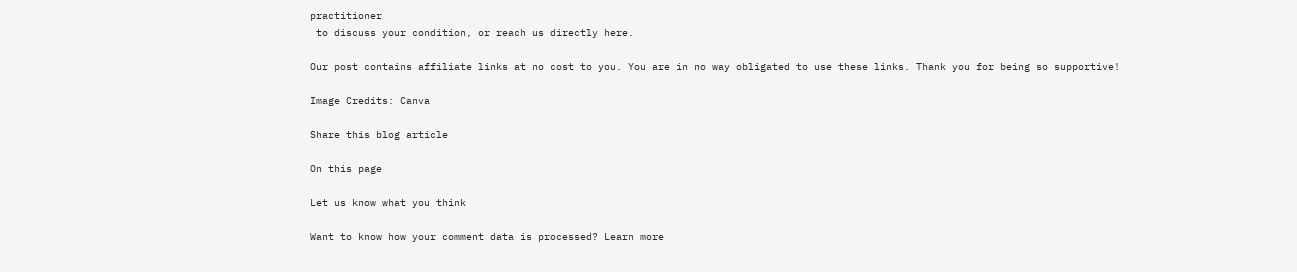practitioner
 to discuss your condition, or reach us directly here.

Our post contains affiliate links at no cost to you. You are in no way obligated to use these links. Thank you for being so supportive!

Image Credits: Canva

Share this blog article

On this page

Let us know what you think

Want to know how your comment data is processed? Learn more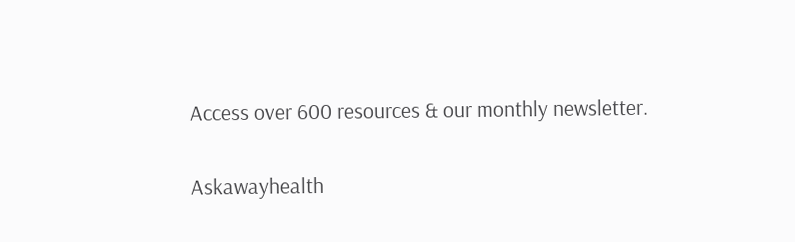Access over 600 resources & our monthly newsletter.

Askawayhealth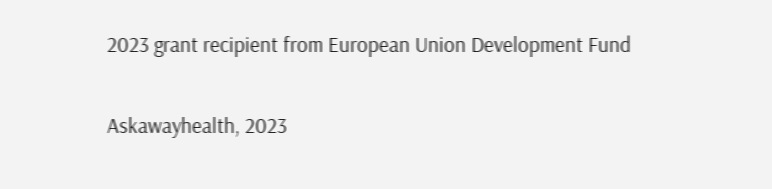2023 grant recipient from European Union Development Fund

Askawayhealth, 2023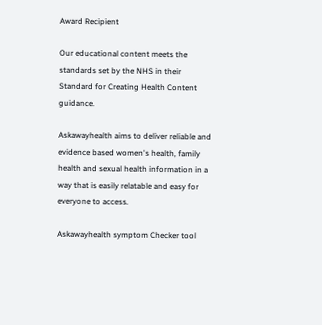Award Recipient

Our educational content meets the standards set by the NHS in their Standard for Creating Health Content guidance.

Askawayhealth aims to deliver reliable and evidence based women's health, family health and sexual health information in a way that is easily relatable and easy for everyone to access.

Askawayhealth symptom Checker tool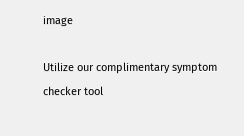image

Utilize our complimentary symptom checker tool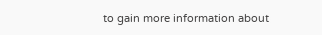to gain more information about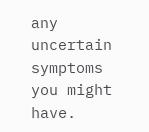any uncertain symptoms you might have.